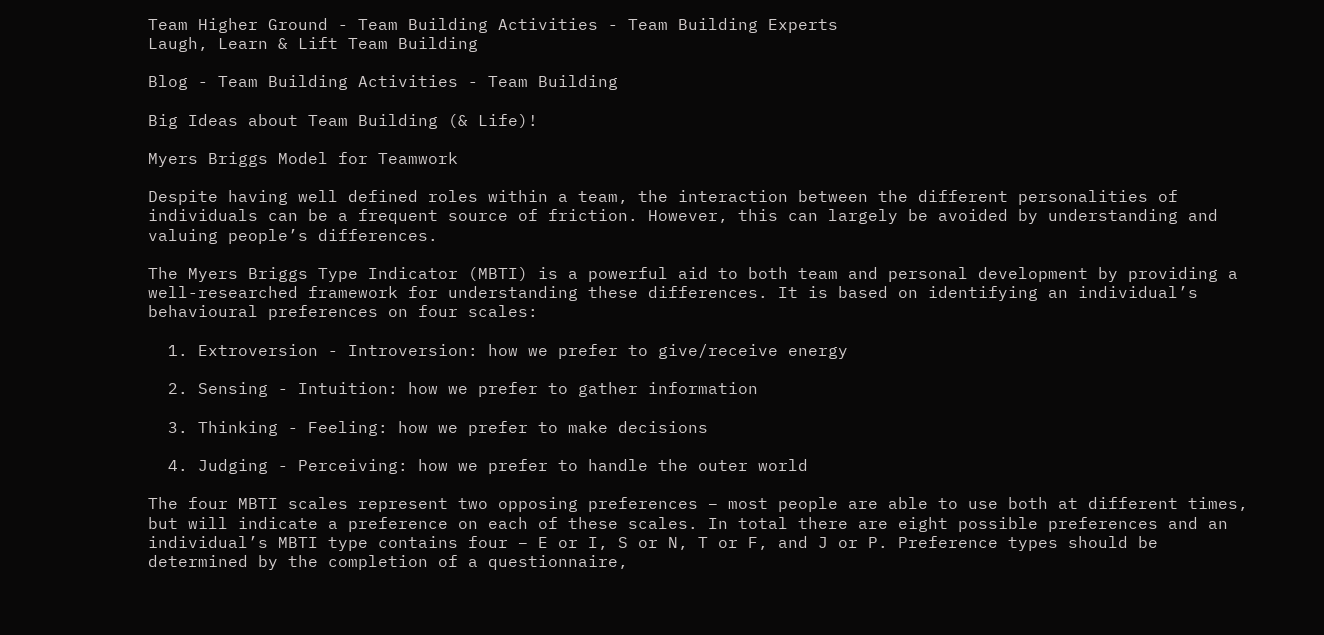Team Higher Ground - Team Building Activities - Team Building Experts
Laugh, Learn & Lift Team Building

Blog - Team Building Activities - Team Building

Big Ideas about Team Building (& Life)!

Myers Briggs Model for Teamwork

Despite having well defined roles within a team, the interaction between the different personalities of individuals can be a frequent source of friction. However, this can largely be avoided by understanding and valuing people’s differences.

The Myers Briggs Type Indicator (MBTI) is a powerful aid to both team and personal development by providing a well-researched framework for understanding these differences. It is based on identifying an individual’s behavioural preferences on four scales:

  1. Extroversion - Introversion: how we prefer to give/receive energy

  2. Sensing - Intuition: how we prefer to gather information

  3. Thinking - Feeling: how we prefer to make decisions

  4. Judging - Perceiving: how we prefer to handle the outer world

The four MBTI scales represent two opposing preferences – most people are able to use both at different times, but will indicate a preference on each of these scales. In total there are eight possible preferences and an individual’s MBTI type contains four – E or I, S or N, T or F, and J or P. Preference types should be determined by the completion of a questionnaire,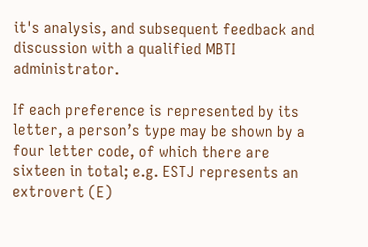it's analysis, and subsequent feedback and discussion with a qualified MBTI administrator.

If each preference is represented by its letter, a person’s type may be shown by a four letter code, of which there are sixteen in total; e.g. ESTJ represents an extrovert (E)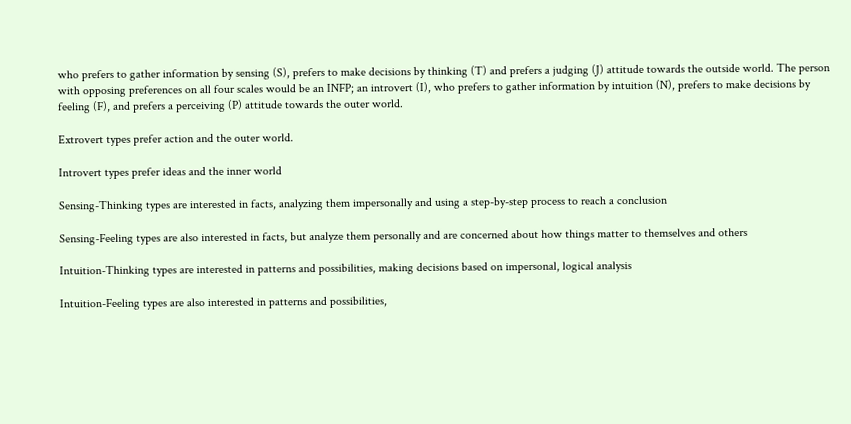who prefers to gather information by sensing (S), prefers to make decisions by thinking (T) and prefers a judging (J) attitude towards the outside world. The person with opposing preferences on all four scales would be an INFP; an introvert (I), who prefers to gather information by intuition (N), prefers to make decisions by feeling (F), and prefers a perceiving (P) attitude towards the outer world.

Extrovert types prefer action and the outer world.

Introvert types prefer ideas and the inner world

Sensing-Thinking types are interested in facts, analyzing them impersonally and using a step-by-step process to reach a conclusion

Sensing-Feeling types are also interested in facts, but analyze them personally and are concerned about how things matter to themselves and others

Intuition-Thinking types are interested in patterns and possibilities, making decisions based on impersonal, logical analysis

Intuition-Feeling types are also interested in patterns and possibilities,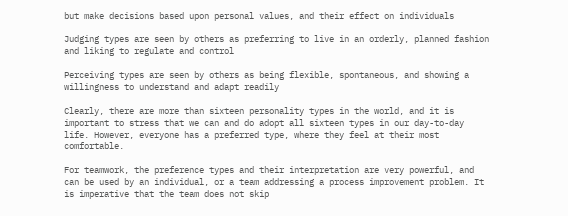but make decisions based upon personal values, and their effect on individuals

Judging types are seen by others as preferring to live in an orderly, planned fashion and liking to regulate and control

Perceiving types are seen by others as being flexible, spontaneous, and showing a willingness to understand and adapt readily

Clearly, there are more than sixteen personality types in the world, and it is important to stress that we can and do adopt all sixteen types in our day-to-day life. However, everyone has a preferred type, where they feel at their most comfortable.

For teamwork, the preference types and their interpretation are very powerful, and can be used by an individual, or a team addressing a process improvement problem. It is imperative that the team does not skip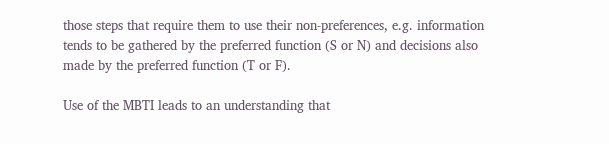those steps that require them to use their non-preferences, e.g. information tends to be gathered by the preferred function (S or N) and decisions also made by the preferred function (T or F).

Use of the MBTI leads to an understanding that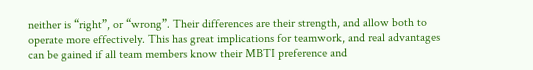neither is “right”, or “wrong”. Their differences are their strength, and allow both to operate more effectively. This has great implications for teamwork, and real advantages can be gained if all team members know their MBTI preference and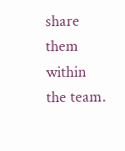share them within the team.